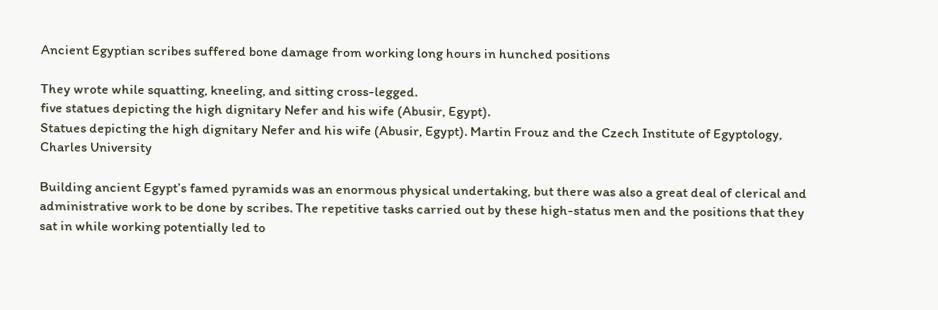Ancient Egyptian scribes suffered bone damage from working long hours in hunched positions

They wrote while squatting, kneeling, and sitting cross-legged.
five statues depicting the high dignitary Nefer and his wife (Abusir, Egypt).
Statues depicting the high dignitary Nefer and his wife (Abusir, Egypt). Martin Frouz and the Czech Institute of Egyptology, Charles University

Building ancient Egypt’s famed pyramids was an enormous physical undertaking, but there was also a great deal of clerical and administrative work to be done by scribes. The repetitive tasks carried out by these high-status men and the positions that they sat in while working potentially led to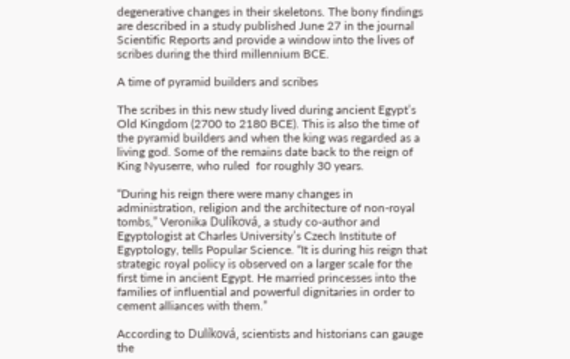degenerative changes in their skeletons. The bony findings are described in a study published June 27 in the journal Scientific Reports and provide a window into the lives of scribes during the third millennium BCE.

A time of pyramid builders and scribes

The scribes in this new study lived during ancient Egypt’s Old Kingdom (2700 to 2180 BCE). This is also the time of the pyramid builders and when the king was regarded as a living god. Some of the remains date back to the reign of King Nyuserre, who ruled  for roughly 30 years.

“During his reign there were many changes in administration, religion and the architecture of non-royal tombs,” Veronika Dulíková, a study co-author and Egyptologist at Charles University’s Czech Institute of Egyptology, tells Popular Science. “It is during his reign that strategic royal policy is observed on a larger scale for the first time in ancient Egypt. He married princesses into the families of influential and powerful dignitaries in order to cement alliances with them.”

According to Dulíková, scientists and historians can gauge the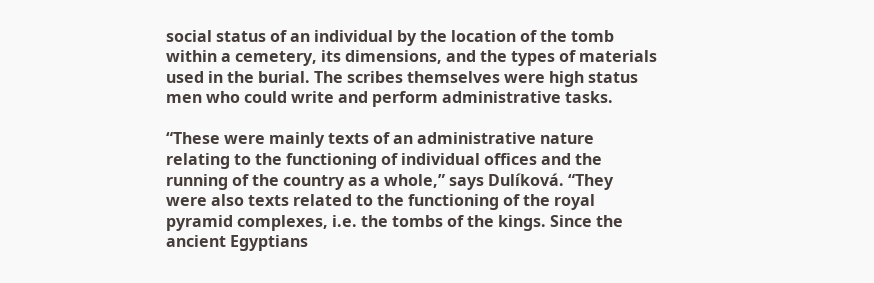social status of an individual by the location of the tomb within a cemetery, its dimensions, and the types of materials used in the burial. The scribes themselves were high status men who could write and perform administrative tasks.

“These were mainly texts of an administrative nature relating to the functioning of individual offices and the running of the country as a whole,” says Dulíková. “They were also texts related to the functioning of the royal pyramid complexes, i.e. the tombs of the kings. Since the ancient Egyptians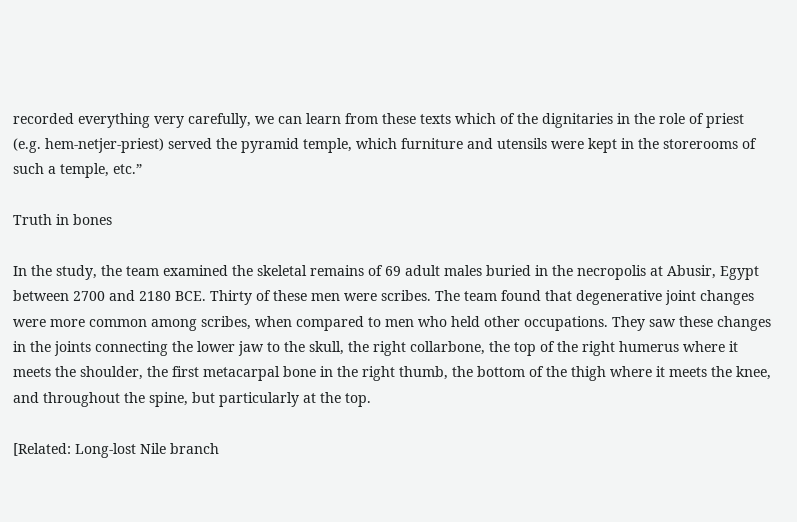recorded everything very carefully, we can learn from these texts which of the dignitaries in the role of priest (e.g. hem-netjer-priest) served the pyramid temple, which furniture and utensils were kept in the storerooms of such a temple, etc.”

Truth in bones

In the study, the team examined the skeletal remains of 69 adult males buried in the necropolis at Abusir, Egypt between 2700 and 2180 BCE. Thirty of these men were scribes. The team found that degenerative joint changes were more common among scribes, when compared to men who held other occupations. They saw these changes in the joints connecting the lower jaw to the skull, the right collarbone, the top of the right humerus where it meets the shoulder, the first metacarpal bone in the right thumb, the bottom of the thigh where it meets the knee, and throughout the spine, but particularly at the top.

[Related: Long-lost Nile branch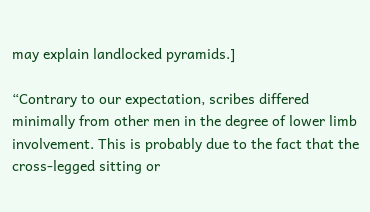may explain landlocked pyramids.]

“Contrary to our expectation, scribes differed minimally from other men in the degree of lower limb involvement. This is probably due to the fact that the cross-legged sitting or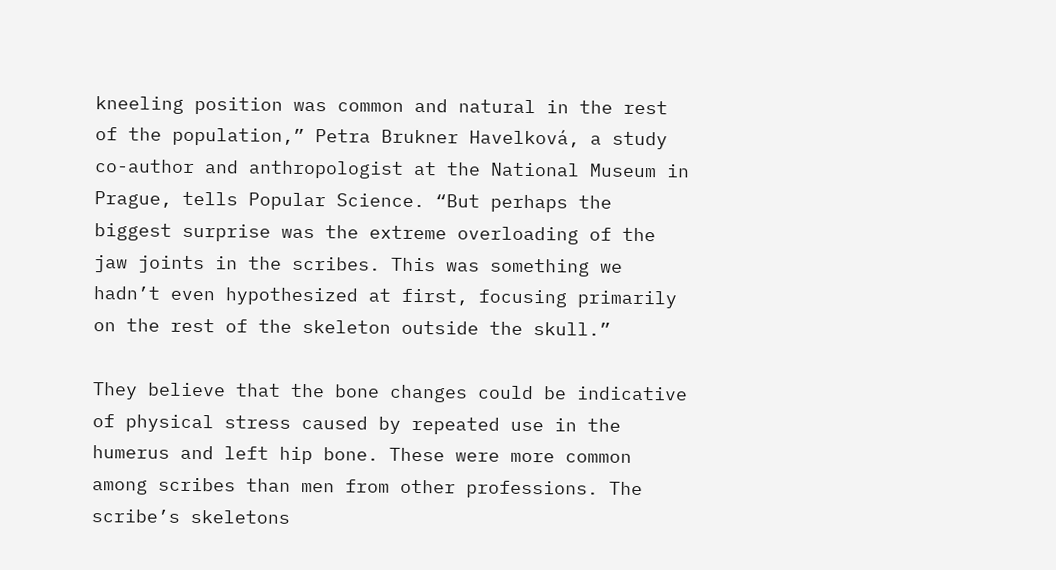kneeling position was common and natural in the rest of the population,” Petra Brukner Havelková, a study co-author and anthropologist at the National Museum in Prague, tells Popular Science. “But perhaps the biggest surprise was the extreme overloading of the jaw joints in the scribes. This was something we hadn’t even hypothesized at first, focusing primarily on the rest of the skeleton outside the skull.”

They believe that the bone changes could be indicative of physical stress caused by repeated use in the humerus and left hip bone. These were more common among scribes than men from other professions. The scribe’s skeletons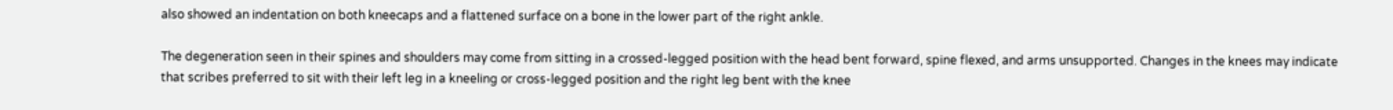also showed an indentation on both kneecaps and a flattened surface on a bone in the lower part of the right ankle.

The degeneration seen in their spines and shoulders may come from sitting in a crossed-legged position with the head bent forward, spine flexed, and arms unsupported. Changes in the knees may indicate that scribes preferred to sit with their left leg in a kneeling or cross-legged position and the right leg bent with the knee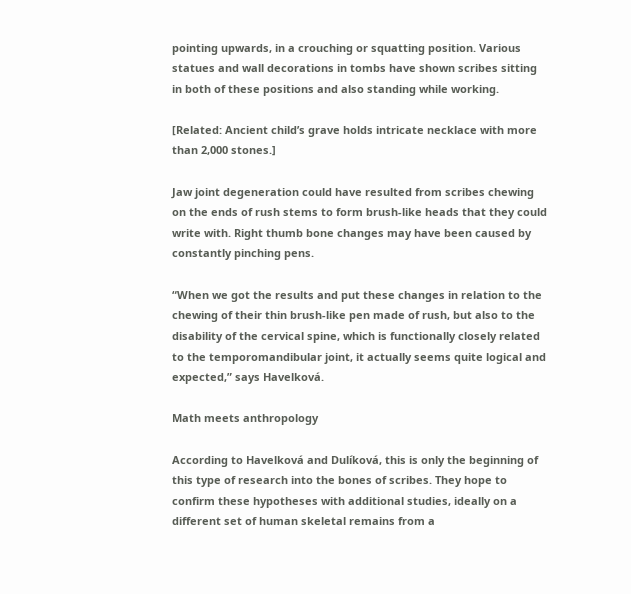pointing upwards, in a crouching or squatting position. Various statues and wall decorations in tombs have shown scribes sitting in both of these positions and also standing while working.

[Related: Ancient child’s grave holds intricate necklace with more than 2,000 stones.]

Jaw joint degeneration could have resulted from scribes chewing on the ends of rush stems to form brush-like heads that they could write with. Right thumb bone changes may have been caused by constantly pinching pens.

“When we got the results and put these changes in relation to the chewing of their thin brush-like pen made of rush, but also to the disability of the cervical spine, which is functionally closely related to the temporomandibular joint, it actually seems quite logical and expected,” says Havelková.

Math meets anthropology

According to Havelková and Dulíková, this is only the beginning of this type of research into the bones of scribes. They hope to confirm these hypotheses with additional studies, ideally on a different set of human skeletal remains from a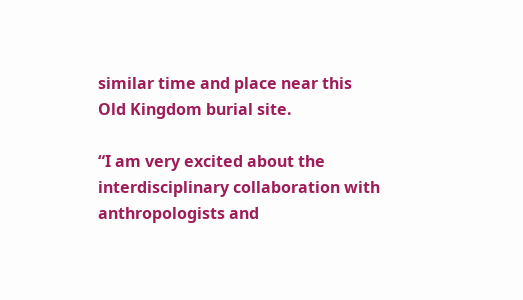similar time and place near this Old Kingdom burial site.

“I am very excited about the interdisciplinary collaboration with anthropologists and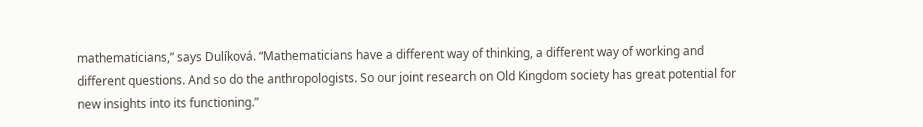mathematicians,” says Dulíková. “Mathematicians have a different way of thinking, a different way of working and different questions. And so do the anthropologists. So our joint research on Old Kingdom society has great potential for new insights into its functioning.”